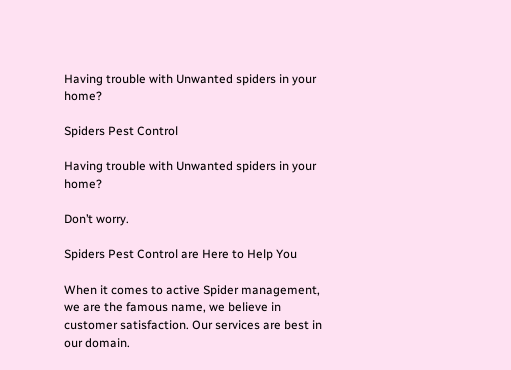Having trouble with Unwanted spiders in your home?

Spiders Pest Control

Having trouble with Unwanted spiders in your home?

Don’t worry.

Spiders Pest Control are Here to Help You

When it comes to active Spider management, we are the famous name, we believe in customer satisfaction. Our services are best in our domain.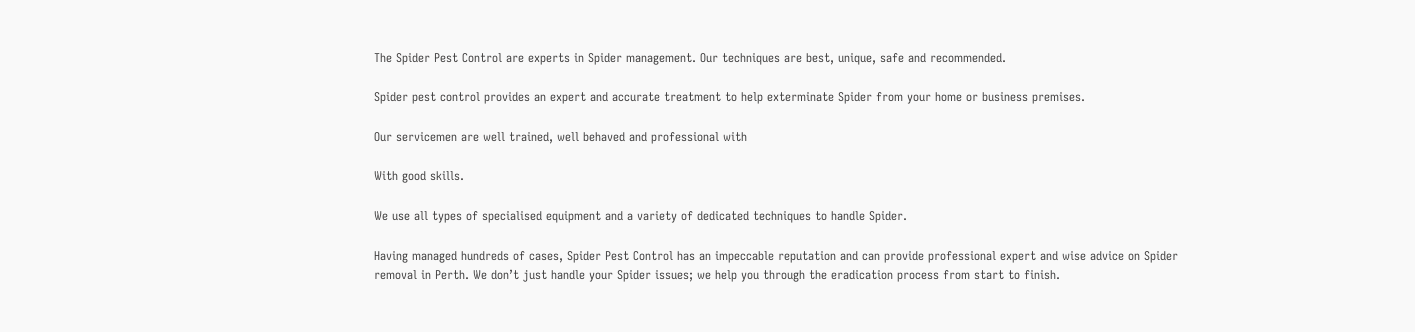The Spider Pest Control are experts in Spider management. Our techniques are best, unique, safe and recommended.

Spider pest control provides an expert and accurate treatment to help exterminate Spider from your home or business premises.

Our servicemen are well trained, well behaved and professional with

With good skills.

We use all types of specialised equipment and a variety of dedicated techniques to handle Spider.

Having managed hundreds of cases, Spider Pest Control has an impeccable reputation and can provide professional expert and wise advice on Spider removal in Perth. We don’t just handle your Spider issues; we help you through the eradication process from start to finish.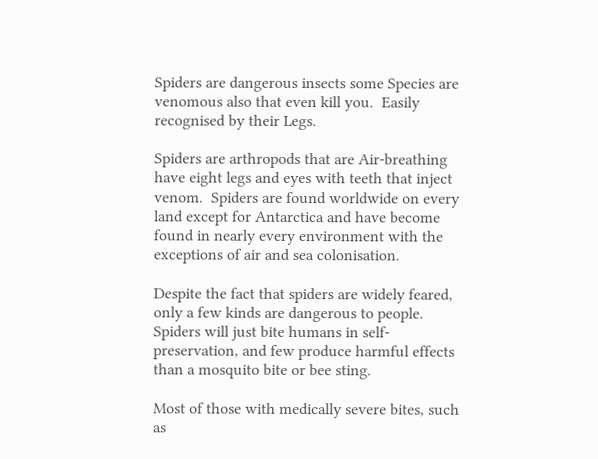Spiders are dangerous insects some Species are venomous also that even kill you.  Easily recognised by their Legs.

Spiders are arthropods that are Air-breathing have eight legs and eyes with teeth that inject venom.  Spiders are found worldwide on every land except for Antarctica and have become found in nearly every environment with the exceptions of air and sea colonisation.

Despite the fact that spiders are widely feared, only a few kinds are dangerous to people. Spiders will just bite humans in self-preservation, and few produce harmful effects than a mosquito bite or bee sting.

Most of those with medically severe bites, such as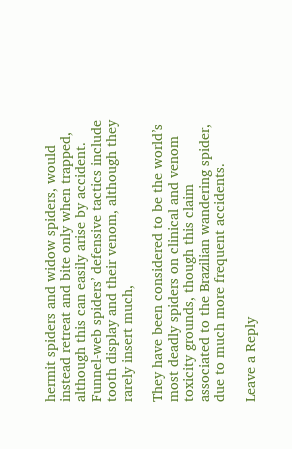hermit spiders and widow spiders, would instead retreat and bite only when trapped, although this can easily arise by accident. Funnel-web spiders’ defensive tactics include tooth display and their venom, although they rarely insert much,

They have been considered to be the world’s most deadly spiders on clinical and venom toxicity grounds, though this claim associated to the Brazilian wandering spider, due to much more frequent accidents.

Leave a Reply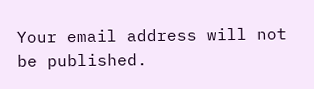Your email address will not be published.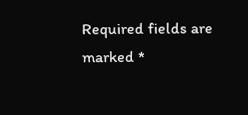Required fields are marked *